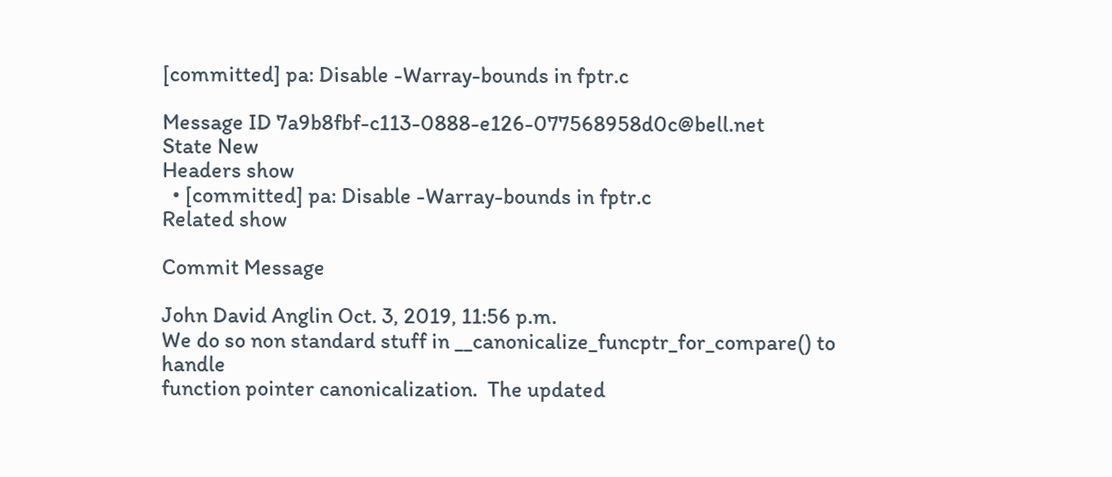[committed] pa: Disable -Warray-bounds in fptr.c

Message ID 7a9b8fbf-c113-0888-e126-077568958d0c@bell.net
State New
Headers show
  • [committed] pa: Disable -Warray-bounds in fptr.c
Related show

Commit Message

John David Anglin Oct. 3, 2019, 11:56 p.m.
We do so non standard stuff in __canonicalize_funcptr_for_compare() to handle
function pointer canonicalization.  The updated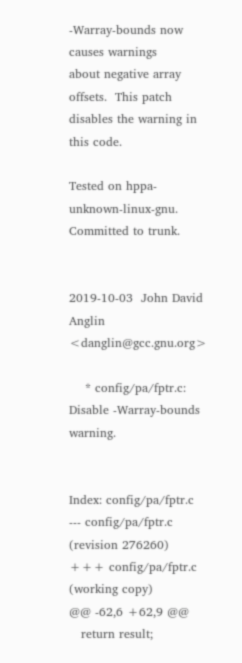-Warray-bounds now causes warnings
about negative array offsets.  This patch disables the warning in this code.

Tested on hppa-unknown-linux-gnu.  Committed to trunk.


2019-10-03  John David Anglin  <danglin@gcc.gnu.org>

    * config/pa/fptr.c: Disable -Warray-bounds warning.


Index: config/pa/fptr.c
--- config/pa/fptr.c    (revision 276260)
+++ config/pa/fptr.c    (working copy)
@@ -62,6 +62,9 @@
   return result;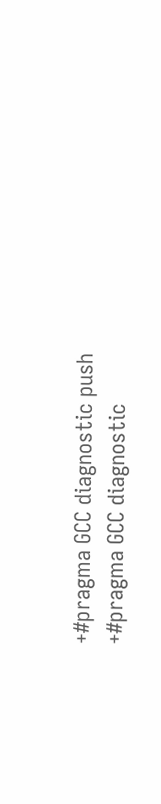+#pragma GCC diagnostic push
+#pragma GCC diagnostic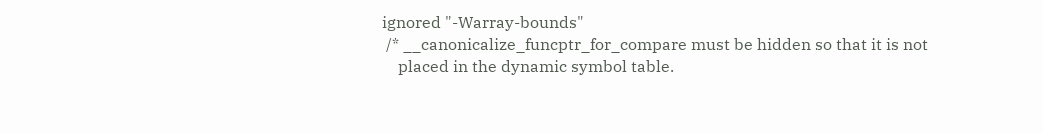ignored "-Warray-bounds"
 /* __canonicalize_funcptr_for_compare must be hidden so that it is not
    placed in the dynamic symbol table.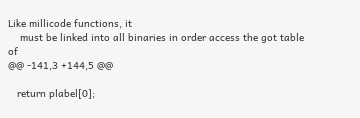Like millicode functions, it
    must be linked into all binaries in order access the got table of
@@ -141,3 +144,5 @@

   return plabel[0];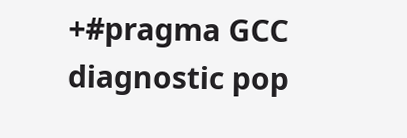+#pragma GCC diagnostic pop